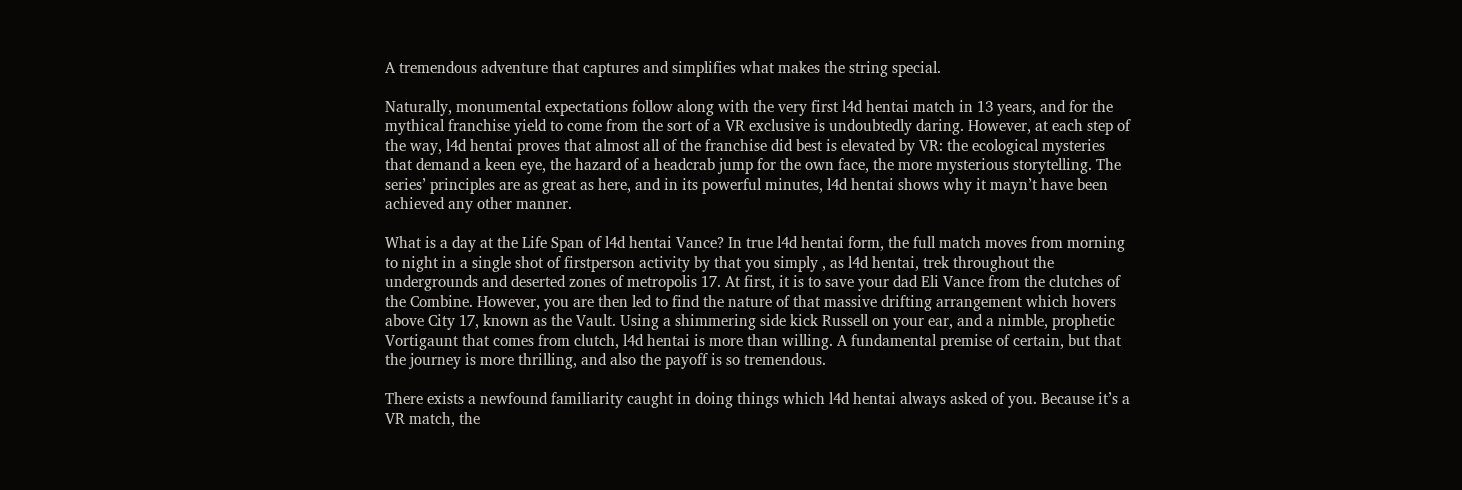A tremendous adventure that captures and simplifies what makes the string special.

Naturally, monumental expectations follow along with the very first l4d hentai match in 13 years, and for the mythical franchise yield to come from the sort of a VR exclusive is undoubtedly daring. However, at each step of the way, l4d hentai proves that almost all of the franchise did best is elevated by VR: the ecological mysteries that demand a keen eye, the hazard of a headcrab jump for the own face, the more mysterious storytelling. The series’ principles are as great as here, and in its powerful minutes, l4d hentai shows why it mayn’t have been achieved any other manner.

What is a day at the Life Span of l4d hentai Vance? In true l4d hentai form, the full match moves from morning to night in a single shot of firstperson activity by that you simply , as l4d hentai, trek throughout the undergrounds and deserted zones of metropolis 17. At first, it is to save your dad Eli Vance from the clutches of the Combine. However, you are then led to find the nature of that massive drifting arrangement which hovers above City 17, known as the Vault. Using a shimmering side kick Russell on your ear, and a nimble, prophetic Vortigaunt that comes from clutch, l4d hentai is more than willing. A fundamental premise of certain, but that the journey is more thrilling, and also the payoff is so tremendous.

There exists a newfound familiarity caught in doing things which l4d hentai always asked of you. Because it’s a VR match, the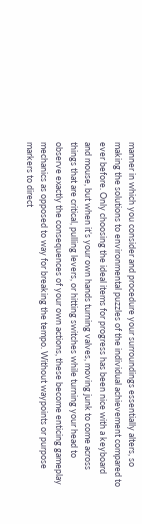manner in which you consider and procedure your surroundings essentially alters, so making the solutions to environmental puzzles of the individual achievement compared to ever before. Only choosing the ideal items for progress has been nice with a keyboard and mouse, but when it’s your own hands turning valves, moving junk to come across things that are critical, pulling levers, or hitting switches while turning your head to observe exactly the consequences of your own actions, these become enticing gameplay mechanics as opposed to way for breaking the tempo. Without waypoints or purpose markers to direct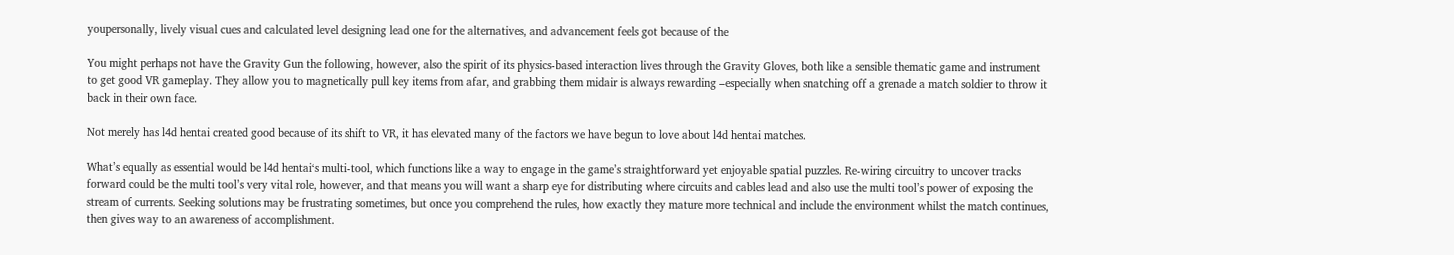youpersonally, lively visual cues and calculated level designing lead one for the alternatives, and advancement feels got because of the

You might perhaps not have the Gravity Gun the following, however, also the spirit of its physics-based interaction lives through the Gravity Gloves, both like a sensible thematic game and instrument to get good VR gameplay. They allow you to magnetically pull key items from afar, and grabbing them midair is always rewarding –especially when snatching off a grenade a match soldier to throw it back in their own face.

Not merely has l4d hentai created good because of its shift to VR, it has elevated many of the factors we have begun to love about l4d hentai matches.

What’s equally as essential would be l4d hentai‘s multi-tool, which functions like a way to engage in the game’s straightforward yet enjoyable spatial puzzles. Re-wiring circuitry to uncover tracks forward could be the multi tool’s very vital role, however, and that means you will want a sharp eye for distributing where circuits and cables lead and also use the multi tool’s power of exposing the stream of currents. Seeking solutions may be frustrating sometimes, but once you comprehend the rules, how exactly they mature more technical and include the environment whilst the match continues, then gives way to an awareness of accomplishment.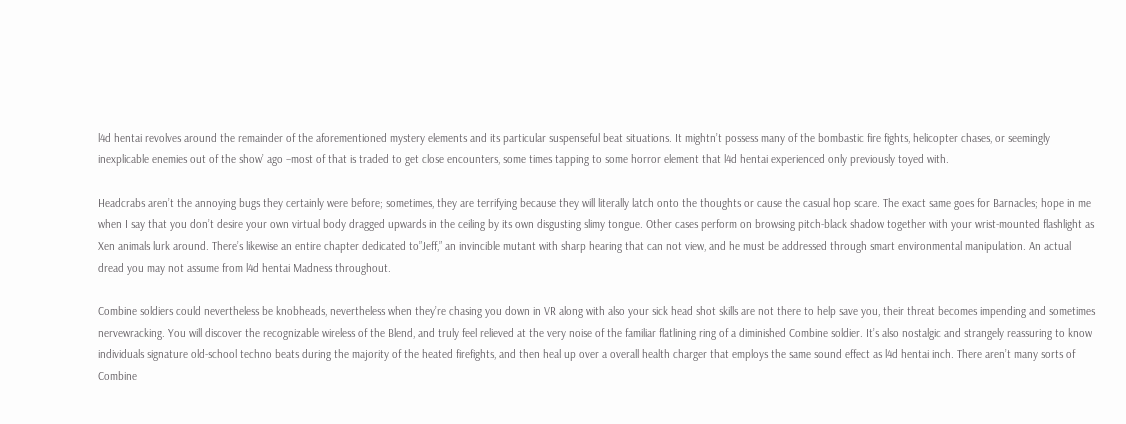l4d hentai revolves around the remainder of the aforementioned mystery elements and its particular suspenseful beat situations. It mightn’t possess many of the bombastic fire fights, helicopter chases, or seemingly inexplicable enemies out of the show’ ago –most of that is traded to get close encounters, some times tapping to some horror element that l4d hentai experienced only previously toyed with.

Headcrabs aren’t the annoying bugs they certainly were before; sometimes, they are terrifying because they will literally latch onto the thoughts or cause the casual hop scare. The exact same goes for Barnacles; hope in me when I say that you don’t desire your own virtual body dragged upwards in the ceiling by its own disgusting slimy tongue. Other cases perform on browsing pitch-black shadow together with your wrist-mounted flashlight as Xen animals lurk around. There’s likewise an entire chapter dedicated to”Jeff,” an invincible mutant with sharp hearing that can not view, and he must be addressed through smart environmental manipulation. An actual dread you may not assume from l4d hentai Madness throughout.

Combine soldiers could nevertheless be knobheads, nevertheless when they’re chasing you down in VR along with also your sick head shot skills are not there to help save you, their threat becomes impending and sometimes nervewracking. You will discover the recognizable wireless of the Blend, and truly feel relieved at the very noise of the familiar flatlining ring of a diminished Combine soldier. It’s also nostalgic and strangely reassuring to know individuals signature old-school techno beats during the majority of the heated firefights, and then heal up over a overall health charger that employs the same sound effect as l4d hentai inch. There aren’t many sorts of Combine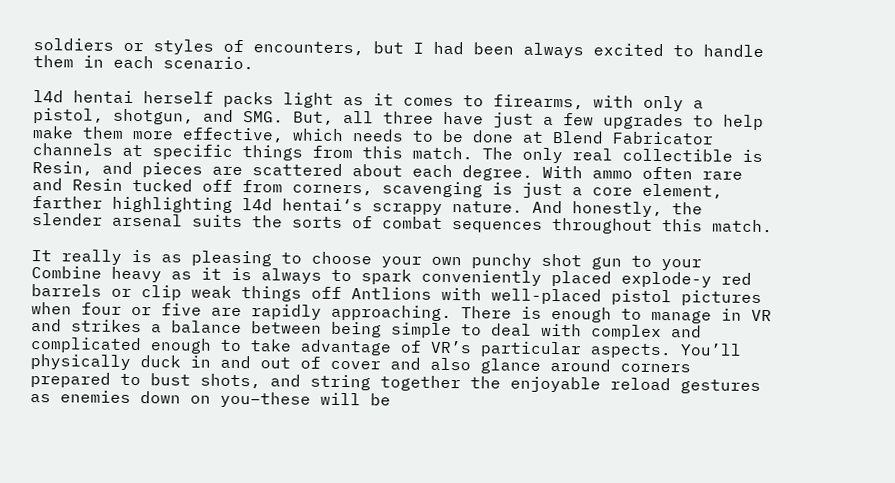soldiers or styles of encounters, but I had been always excited to handle them in each scenario.

l4d hentai herself packs light as it comes to firearms, with only a pistol, shotgun, and SMG. But, all three have just a few upgrades to help make them more effective, which needs to be done at Blend Fabricator channels at specific things from this match. The only real collectible is Resin, and pieces are scattered about each degree. With ammo often rare and Resin tucked off from corners, scavenging is just a core element, farther highlighting l4d hentai‘s scrappy nature. And honestly, the slender arsenal suits the sorts of combat sequences throughout this match.

It really is as pleasing to choose your own punchy shot gun to your Combine heavy as it is always to spark conveniently placed explode-y red barrels or clip weak things off Antlions with well-placed pistol pictures when four or five are rapidly approaching. There is enough to manage in VR and strikes a balance between being simple to deal with complex and complicated enough to take advantage of VR’s particular aspects. You’ll physically duck in and out of cover and also glance around corners prepared to bust shots, and string together the enjoyable reload gestures as enemies down on you–these will be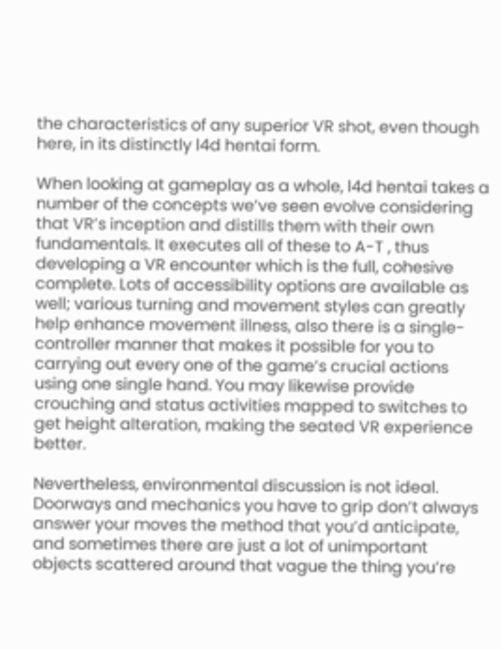the characteristics of any superior VR shot, even though here, in its distinctly l4d hentai form.

When looking at gameplay as a whole, l4d hentai takes a number of the concepts we’ve seen evolve considering that VR’s inception and distills them with their own fundamentals. It executes all of these to A-T , thus developing a VR encounter which is the full, cohesive complete. Lots of accessibility options are available as well; various turning and movement styles can greatly help enhance movement illness, also there is a single-controller manner that makes it possible for you to carrying out every one of the game’s crucial actions using one single hand. You may likewise provide crouching and status activities mapped to switches to get height alteration, making the seated VR experience better.

Nevertheless, environmental discussion is not ideal. Doorways and mechanics you have to grip don’t always answer your moves the method that you’d anticipate, and sometimes there are just a lot of unimportant objects scattered around that vague the thing you’re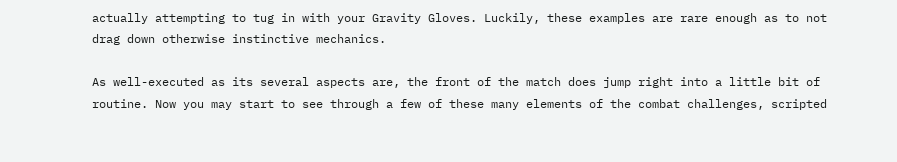actually attempting to tug in with your Gravity Gloves. Luckily, these examples are rare enough as to not drag down otherwise instinctive mechanics.

As well-executed as its several aspects are, the front of the match does jump right into a little bit of routine. Now you may start to see through a few of these many elements of the combat challenges, scripted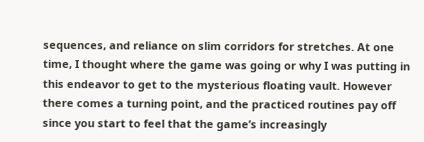sequences, and reliance on slim corridors for stretches. At one time, I thought where the game was going or why I was putting in this endeavor to get to the mysterious floating vault. However there comes a turning point, and the practiced routines pay off since you start to feel that the game’s increasingly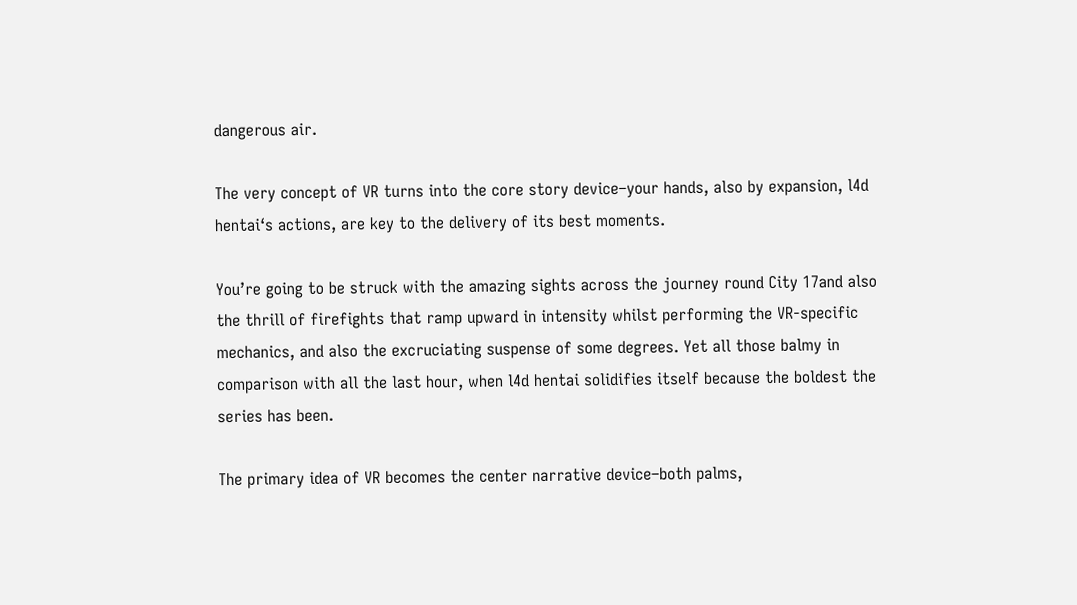dangerous air.

The very concept of VR turns into the core story device–your hands, also by expansion, l4d hentai‘s actions, are key to the delivery of its best moments.

You’re going to be struck with the amazing sights across the journey round City 17and also the thrill of firefights that ramp upward in intensity whilst performing the VR-specific mechanics, and also the excruciating suspense of some degrees. Yet all those balmy in comparison with all the last hour, when l4d hentai solidifies itself because the boldest the series has been.

The primary idea of VR becomes the center narrative device–both palms,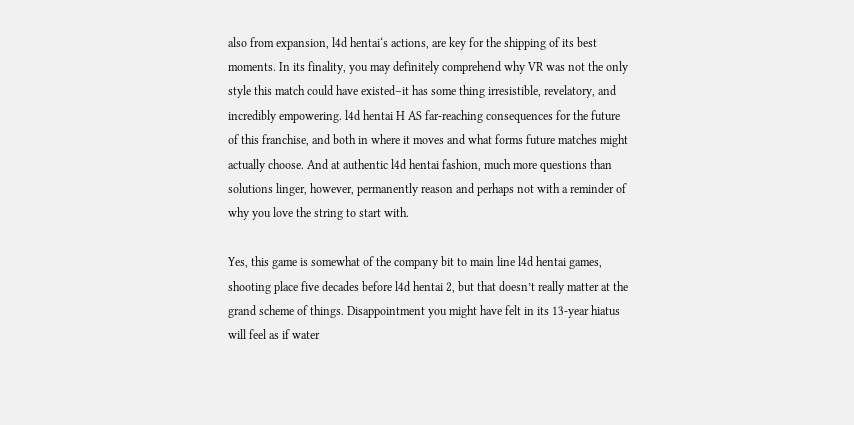also from expansion, l4d hentai‘s actions, are key for the shipping of its best moments. In its finality, you may definitely comprehend why VR was not the only style this match could have existed–it has some thing irresistible, revelatory, and incredibly empowering. l4d hentai H AS far-reaching consequences for the future of this franchise, and both in where it moves and what forms future matches might actually choose. And at authentic l4d hentai fashion, much more questions than solutions linger, however, permanently reason and perhaps not with a reminder of why you love the string to start with.

Yes, this game is somewhat of the company bit to main line l4d hentai games, shooting place five decades before l4d hentai 2, but that doesn’t really matter at the grand scheme of things. Disappointment you might have felt in its 13-year hiatus will feel as if water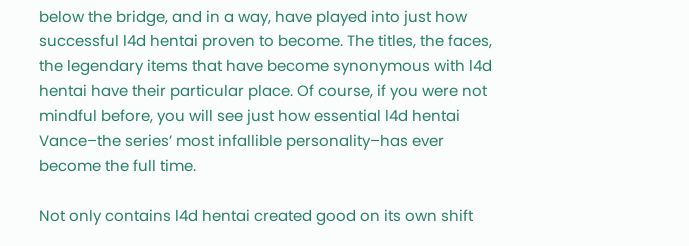below the bridge, and in a way, have played into just how successful l4d hentai proven to become. The titles, the faces, the legendary items that have become synonymous with l4d hentai have their particular place. Of course, if you were not mindful before, you will see just how essential l4d hentai Vance–the series’ most infallible personality–has ever become the full time.

Not only contains l4d hentai created good on its own shift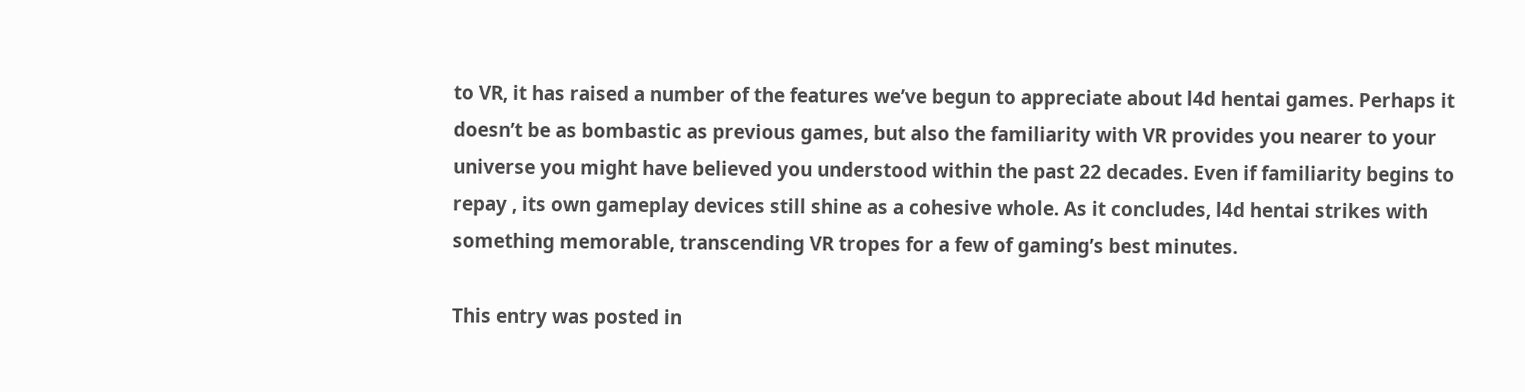to VR, it has raised a number of the features we’ve begun to appreciate about l4d hentai games. Perhaps it doesn’t be as bombastic as previous games, but also the familiarity with VR provides you nearer to your universe you might have believed you understood within the past 22 decades. Even if familiarity begins to repay , its own gameplay devices still shine as a cohesive whole. As it concludes, l4d hentai strikes with something memorable, transcending VR tropes for a few of gaming’s best minutes.

This entry was posted in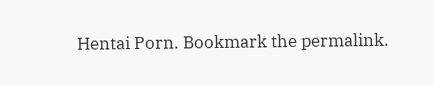Hentai Porn. Bookmark the permalink.